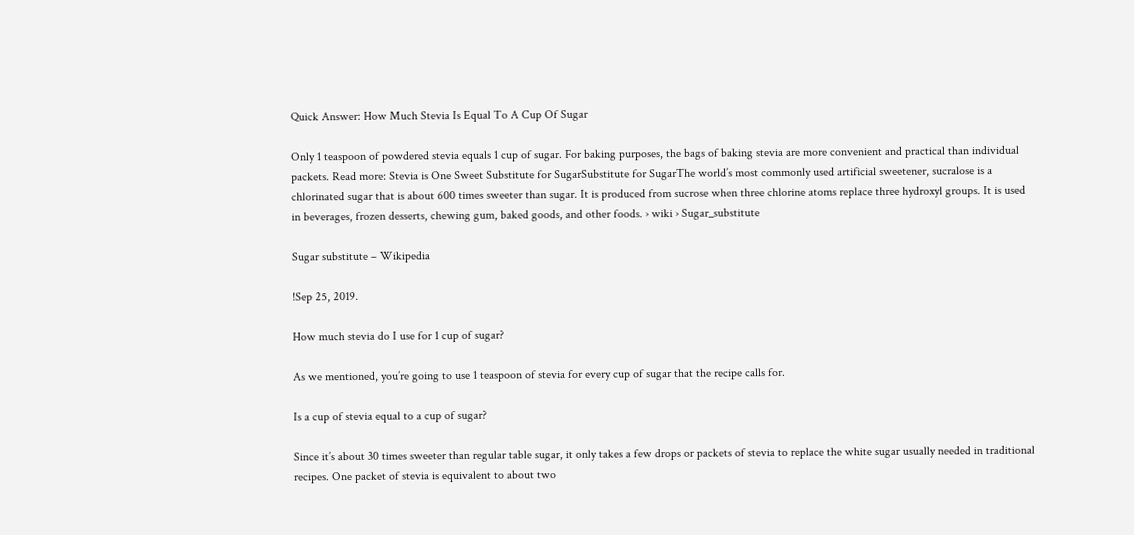Quick Answer: How Much Stevia Is Equal To A Cup Of Sugar

Only 1 teaspoon of powdered stevia equals 1 cup of sugar. For baking purposes, the bags of baking stevia are more convenient and practical than individual packets. Read more: Stevia is One Sweet Substitute for SugarSubstitute for SugarThe world’s most commonly used artificial sweetener, sucralose is a chlorinated sugar that is about 600 times sweeter than sugar. It is produced from sucrose when three chlorine atoms replace three hydroxyl groups. It is used in beverages, frozen desserts, chewing gum, baked goods, and other foods. › wiki › Sugar_substitute

Sugar substitute – Wikipedia

!Sep 25, 2019.

How much stevia do I use for 1 cup of sugar?

As we mentioned, you’re going to use 1 teaspoon of stevia for every cup of sugar that the recipe calls for.

Is a cup of stevia equal to a cup of sugar?

Since it’s about 30 times sweeter than regular table sugar, it only takes a few drops or packets of stevia to replace the white sugar usually needed in traditional recipes. One packet of stevia is equivalent to about two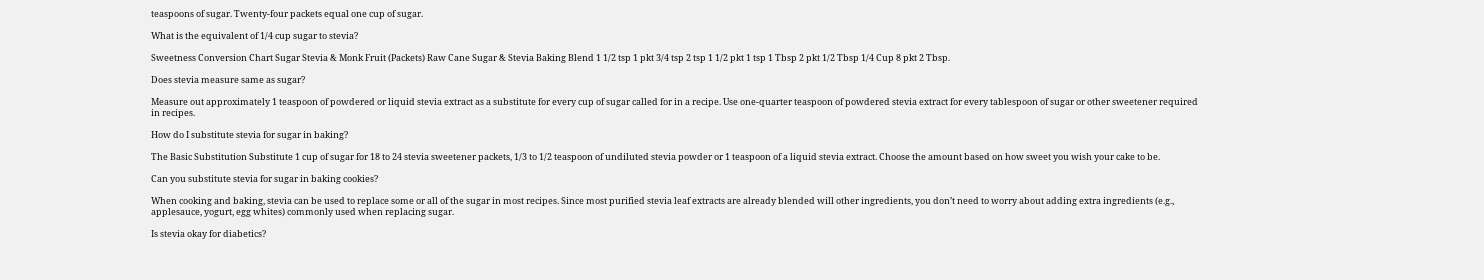teaspoons of sugar. Twenty-four packets equal one cup of sugar.

What is the equivalent of 1/4 cup sugar to stevia?

Sweetness Conversion Chart Sugar Stevia & Monk Fruit (Packets) Raw Cane Sugar & Stevia Baking Blend 1 1/2 tsp 1 pkt 3/4 tsp 2 tsp 1 1/2 pkt 1 tsp 1 Tbsp 2 pkt 1/2 Tbsp 1/4 Cup 8 pkt 2 Tbsp.

Does stevia measure same as sugar?

Measure out approximately 1 teaspoon of powdered or liquid stevia extract as a substitute for every cup of sugar called for in a recipe. Use one-quarter teaspoon of powdered stevia extract for every tablespoon of sugar or other sweetener required in recipes.

How do I substitute stevia for sugar in baking?

The Basic Substitution Substitute 1 cup of sugar for 18 to 24 stevia sweetener packets, 1/3 to 1/2 teaspoon of undiluted stevia powder or 1 teaspoon of a liquid stevia extract. Choose the amount based on how sweet you wish your cake to be.

Can you substitute stevia for sugar in baking cookies?

When cooking and baking, stevia can be used to replace some or all of the sugar in most recipes. Since most purified stevia leaf extracts are already blended will other ingredients, you don’t need to worry about adding extra ingredients (e.g., applesauce, yogurt, egg whites) commonly used when replacing sugar.

Is stevia okay for diabetics?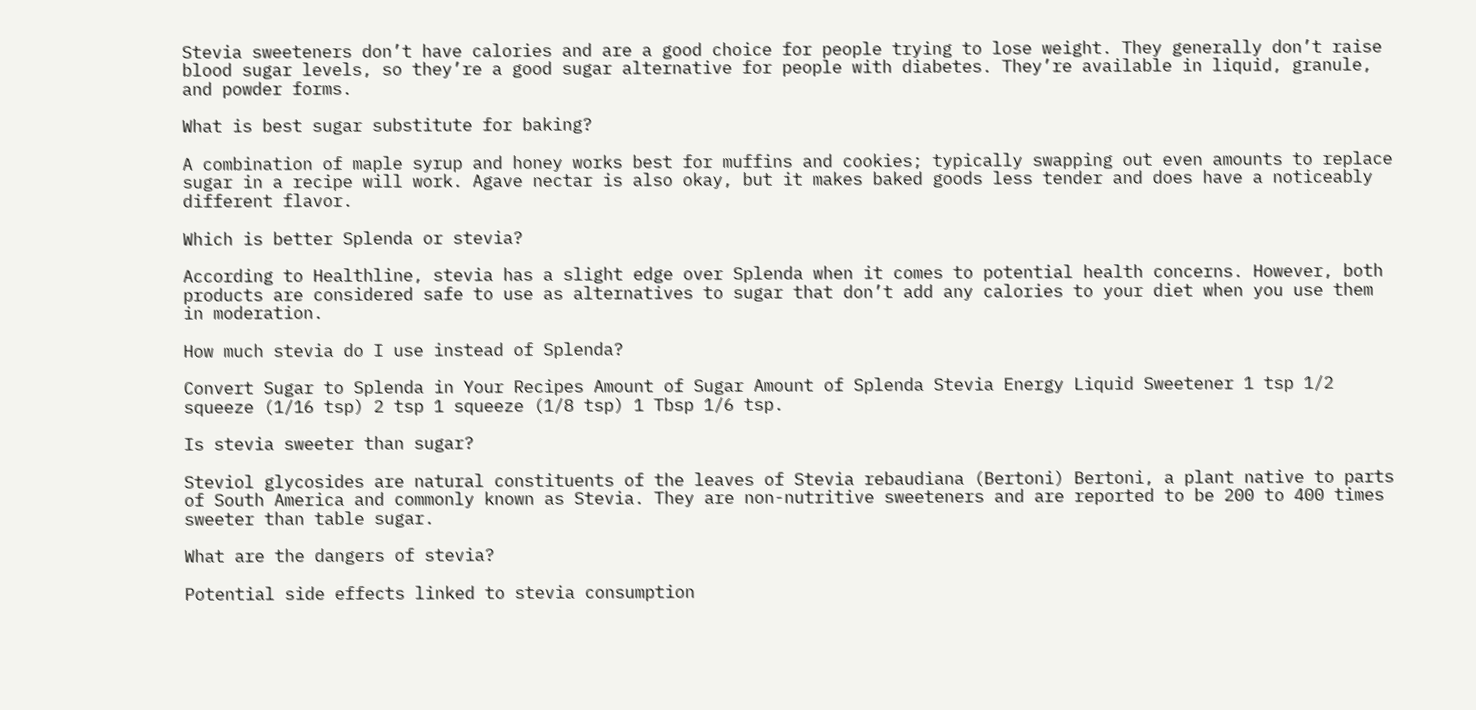Stevia sweeteners don’t have calories and are a good choice for people trying to lose weight. They generally don’t raise blood sugar levels, so they’re a good sugar alternative for people with diabetes. They’re available in liquid, granule, and powder forms.

What is best sugar substitute for baking?

A combination of maple syrup and honey works best for muffins and cookies; typically swapping out even amounts to replace sugar in a recipe will work. Agave nectar is also okay, but it makes baked goods less tender and does have a noticeably different flavor.

Which is better Splenda or stevia?

According to Healthline, stevia has a slight edge over Splenda when it comes to potential health concerns. However, both products are considered safe to use as alternatives to sugar that don’t add any calories to your diet when you use them in moderation.

How much stevia do I use instead of Splenda?

Convert Sugar to Splenda in Your Recipes Amount of Sugar Amount of Splenda Stevia Energy Liquid Sweetener 1 tsp 1/2 squeeze (1/16 tsp) 2 tsp 1 squeeze (1/8 tsp) 1 Tbsp 1/6 tsp.

Is stevia sweeter than sugar?

Steviol glycosides are natural constituents of the leaves of Stevia rebaudiana (Bertoni) Bertoni, a plant native to parts of South America and commonly known as Stevia. They are non-nutritive sweeteners and are reported to be 200 to 400 times sweeter than table sugar.

What are the dangers of stevia?

Potential side effects linked to stevia consumption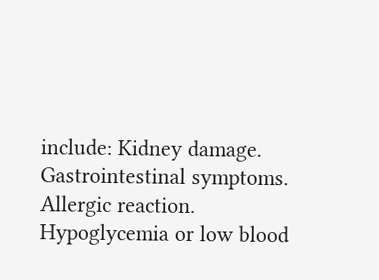include: Kidney damage. Gastrointestinal symptoms. Allergic reaction. Hypoglycemia or low blood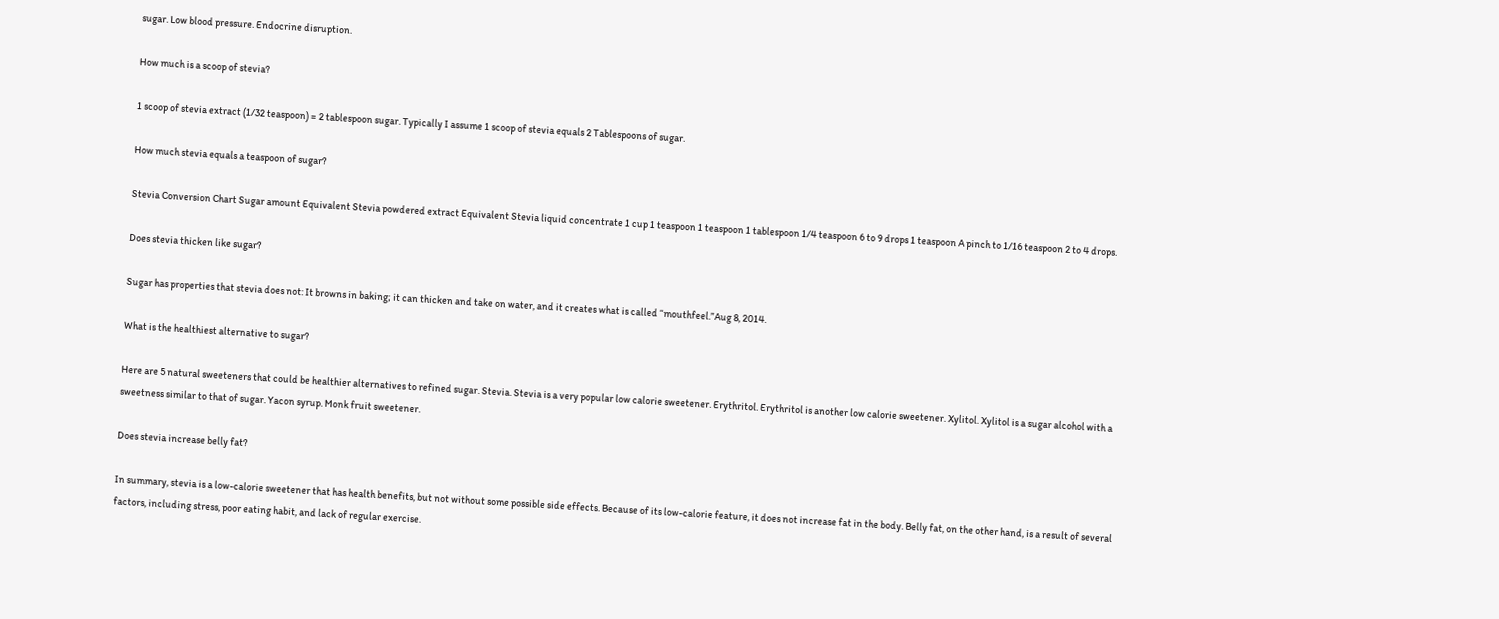sugar. Low blood pressure. Endocrine disruption.

How much is a scoop of stevia?

1 scoop of stevia extract (1/32 teaspoon) = 2 tablespoon sugar. Typically I assume 1 scoop of stevia equals 2 Tablespoons of sugar.

How much stevia equals a teaspoon of sugar?

Stevia Conversion Chart Sugar amount Equivalent Stevia powdered extract Equivalent Stevia liquid concentrate 1 cup 1 teaspoon 1 teaspoon 1 tablespoon 1/4 teaspoon 6 to 9 drops 1 teaspoon A pinch to 1/16 teaspoon 2 to 4 drops.

Does stevia thicken like sugar?

Sugar has properties that stevia does not: It browns in baking; it can thicken and take on water, and it creates what is called “mouthfeel.”Aug 8, 2014.

What is the healthiest alternative to sugar?

Here are 5 natural sweeteners that could be healthier alternatives to refined sugar. Stevia. Stevia is a very popular low calorie sweetener. Erythritol. Erythritol is another low calorie sweetener. Xylitol. Xylitol is a sugar alcohol with a sweetness similar to that of sugar. Yacon syrup. Monk fruit sweetener.

Does stevia increase belly fat?

In summary, stevia is a low-calorie sweetener that has health benefits, but not without some possible side effects. Because of its low-calorie feature, it does not increase fat in the body. Belly fat, on the other hand, is a result of several factors, including stress, poor eating habit, and lack of regular exercise.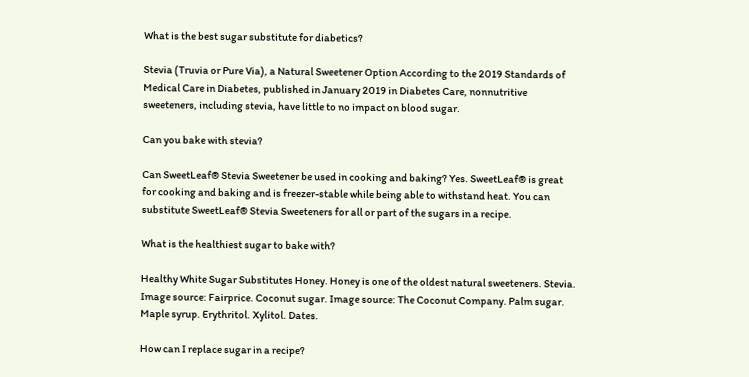What is the best sugar substitute for diabetics?

Stevia (Truvia or Pure Via), a Natural Sweetener Option According to the 2019 Standards of Medical Care in Diabetes, published in January 2019 in Diabetes Care, nonnutritive sweeteners, including stevia, have little to no impact on blood sugar.

Can you bake with stevia?

Can SweetLeaf® Stevia Sweetener be used in cooking and baking? Yes. SweetLeaf® is great for cooking and baking and is freezer-stable while being able to withstand heat. You can substitute SweetLeaf® Stevia Sweeteners for all or part of the sugars in a recipe.

What is the healthiest sugar to bake with?

Healthy White Sugar Substitutes Honey. Honey is one of the oldest natural sweeteners. Stevia. Image source: Fairprice. Coconut sugar. Image source: The Coconut Company. Palm sugar. Maple syrup. Erythritol. Xylitol. Dates.

How can I replace sugar in a recipe?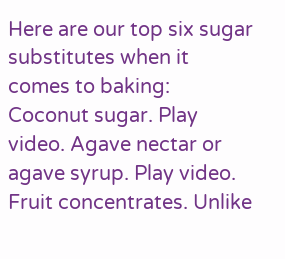Here are our top six sugar substitutes when it comes to baking: Coconut sugar. Play video. Agave nectar or agave syrup. Play video. Fruit concentrates. Unlike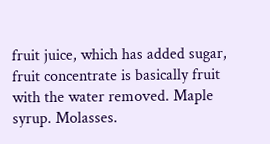fruit juice, which has added sugar, fruit concentrate is basically fruit with the water removed. Maple syrup. Molasses.